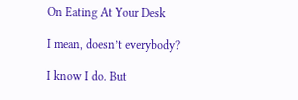On Eating At Your Desk

I mean, doesn’t everybody?

I know I do. But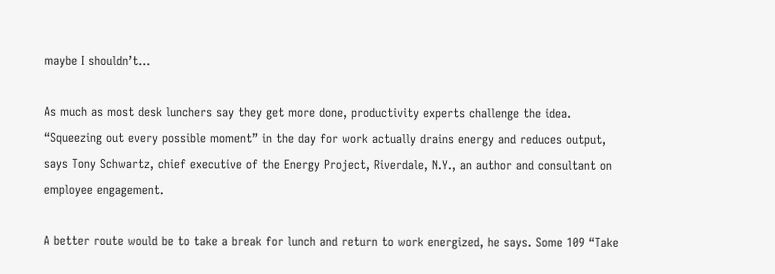maybe I shouldn’t…

As much as most desk lunchers say they get more done, productivity experts challenge the idea. “Squeezing out every possible moment” in the day for work actually drains energy and reduces output, says Tony Schwartz, chief executive of the Energy Project, Riverdale, N.Y., an author and consultant on employee engagement.

A better route would be to take a break for lunch and return to work energized, he says. Some 109 “Take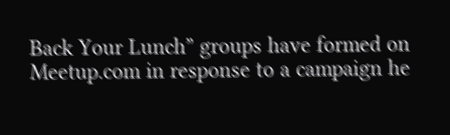Back Your Lunch” groups have formed on Meetup.com in response to a campaign he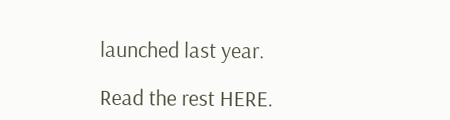launched last year.

Read the rest HERE.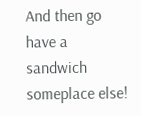And then go have a sandwich someplace else!